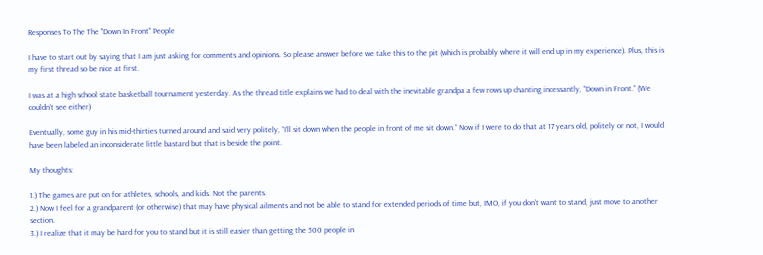Responses To The The "Down In Front" People

I have to start out by saying that I am just asking for comments and opinions. So please answer before we take this to the pit (which is probably where it will end up in my experience). Plus, this is my first thread so be nice at first.

I was at a high school state basketball tournament yesterday. As the thread title explains we had to deal with the inevitable grandpa a few rows up chanting incessantly, “Down in Front.” (We couldn’t see either)

Eventually, some guy in his mid-thirties turned around and said very politely, “I’ll sit down when the people in front of me sit down.” Now if I were to do that at 17 years old, politely or not, I would have been labeled an inconsiderate little bastard but that is beside the point.

My thoughts:

1.) The games are put on for athletes, schools, and kids. Not the parents.
2.) Now I feel for a grandparent (or otherwise) that may have physical ailments and not be able to stand for extended periods of time but, IMO, if you don’t want to stand, just move to another section.
3.) I realize that it may be hard for you to stand but it is still easier than getting the 500 people in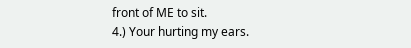front of ME to sit.
4.) Your hurting my ears.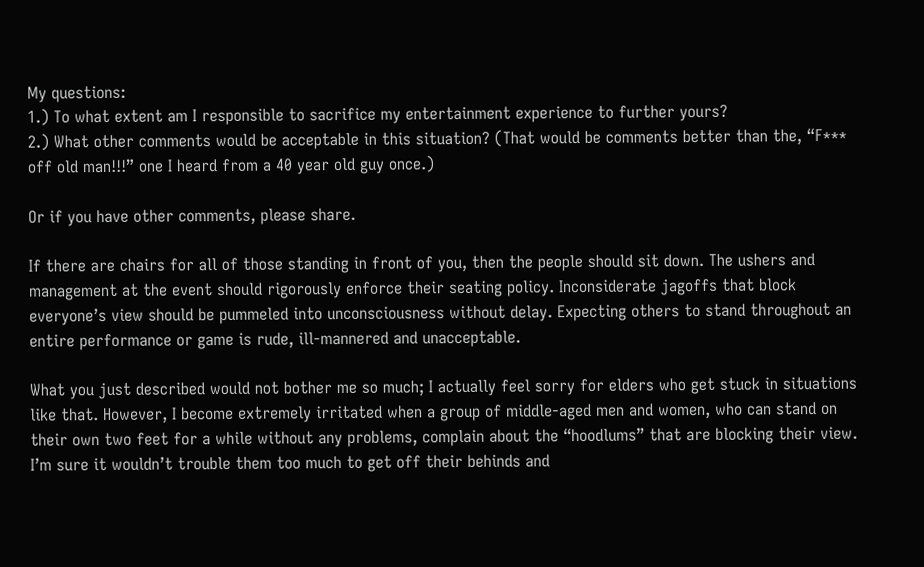My questions:
1.) To what extent am I responsible to sacrifice my entertainment experience to further yours?
2.) What other comments would be acceptable in this situation? (That would be comments better than the, “F*** off old man!!!” one I heard from a 40 year old guy once.)

Or if you have other comments, please share.

If there are chairs for all of those standing in front of you, then the people should sit down. The ushers and management at the event should rigorously enforce their seating policy. Inconsiderate jagoffs that block everyone’s view should be pummeled into unconsciousness without delay. Expecting others to stand throughout an entire performance or game is rude, ill-mannered and unacceptable.

What you just described would not bother me so much; I actually feel sorry for elders who get stuck in situations like that. However, I become extremely irritated when a group of middle-aged men and women, who can stand on their own two feet for a while without any problems, complain about the “hoodlums” that are blocking their view. I’m sure it wouldn’t trouble them too much to get off their behinds and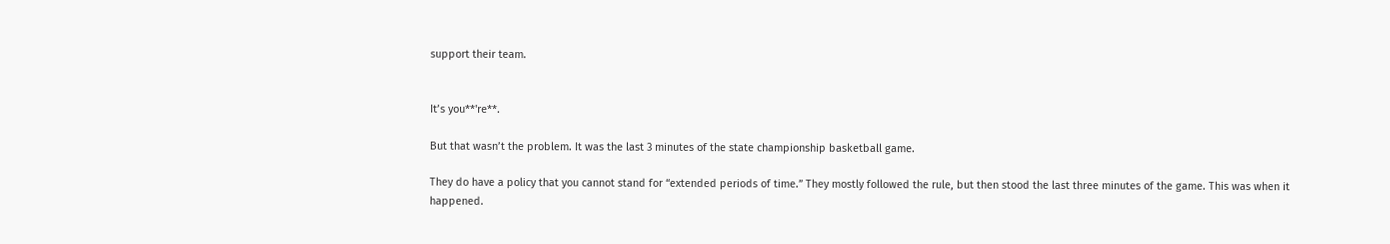support their team.


It’s you**'re**.

But that wasn’t the problem. It was the last 3 minutes of the state championship basketball game.

They do have a policy that you cannot stand for “extended periods of time.” They mostly followed the rule, but then stood the last three minutes of the game. This was when it happened.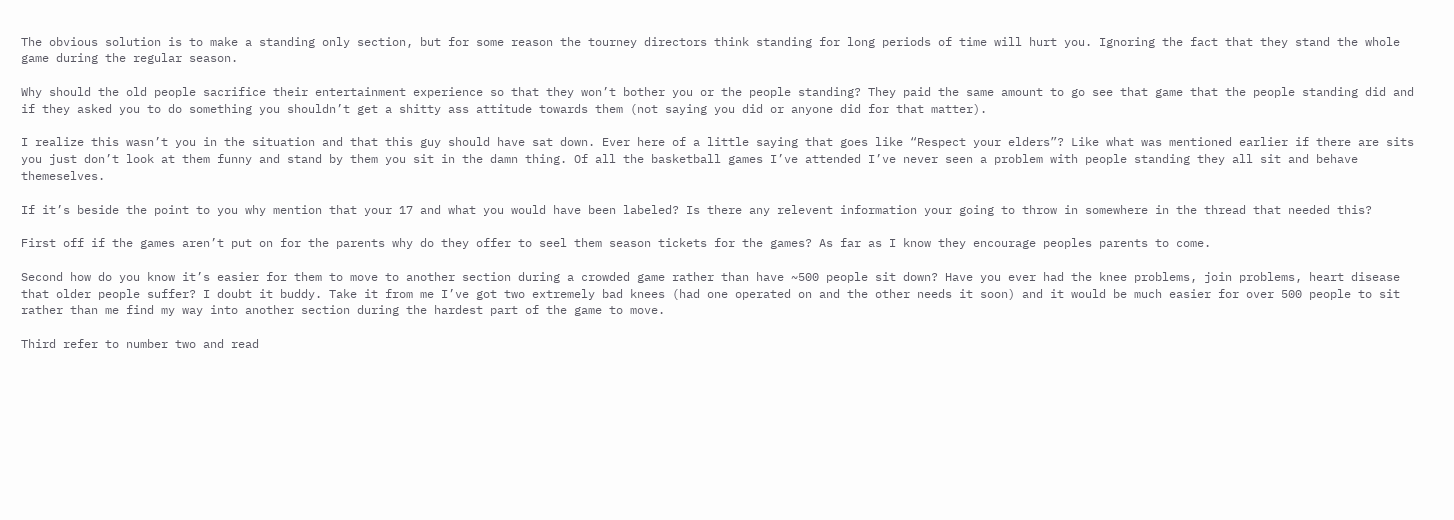The obvious solution is to make a standing only section, but for some reason the tourney directors think standing for long periods of time will hurt you. Ignoring the fact that they stand the whole game during the regular season.

Why should the old people sacrifice their entertainment experience so that they won’t bother you or the people standing? They paid the same amount to go see that game that the people standing did and if they asked you to do something you shouldn’t get a shitty ass attitude towards them (not saying you did or anyone did for that matter).

I realize this wasn’t you in the situation and that this guy should have sat down. Ever here of a little saying that goes like “Respect your elders”? Like what was mentioned earlier if there are sits you just don’t look at them funny and stand by them you sit in the damn thing. Of all the basketball games I’ve attended I’ve never seen a problem with people standing they all sit and behave themeselves.

If it’s beside the point to you why mention that your 17 and what you would have been labeled? Is there any relevent information your going to throw in somewhere in the thread that needed this?

First off if the games aren’t put on for the parents why do they offer to seel them season tickets for the games? As far as I know they encourage peoples parents to come.

Second how do you know it’s easier for them to move to another section during a crowded game rather than have ~500 people sit down? Have you ever had the knee problems, join problems, heart disease that older people suffer? I doubt it buddy. Take it from me I’ve got two extremely bad knees (had one operated on and the other needs it soon) and it would be much easier for over 500 people to sit rather than me find my way into another section during the hardest part of the game to move.

Third refer to number two and read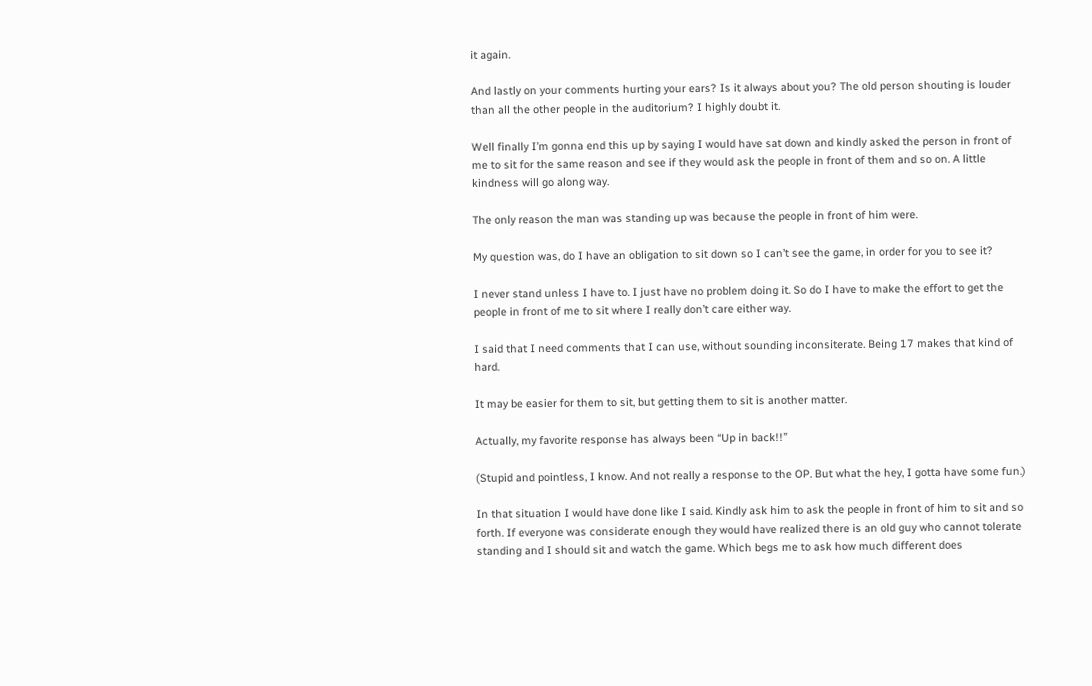it again.

And lastly on your comments hurting your ears? Is it always about you? The old person shouting is louder than all the other people in the auditorium? I highly doubt it.

Well finally I’m gonna end this up by saying I would have sat down and kindly asked the person in front of me to sit for the same reason and see if they would ask the people in front of them and so on. A little kindness will go along way.

The only reason the man was standing up was because the people in front of him were.

My question was, do I have an obligation to sit down so I can’t see the game, in order for you to see it?

I never stand unless I have to. I just have no problem doing it. So do I have to make the effort to get the people in front of me to sit where I really don’t care either way.

I said that I need comments that I can use, without sounding inconsiterate. Being 17 makes that kind of hard.

It may be easier for them to sit, but getting them to sit is another matter.

Actually, my favorite response has always been “Up in back!!”

(Stupid and pointless, I know. And not really a response to the OP. But what the hey, I gotta have some fun.)

In that situation I would have done like I said. Kindly ask him to ask the people in front of him to sit and so forth. If everyone was considerate enough they would have realized there is an old guy who cannot tolerate standing and I should sit and watch the game. Which begs me to ask how much different does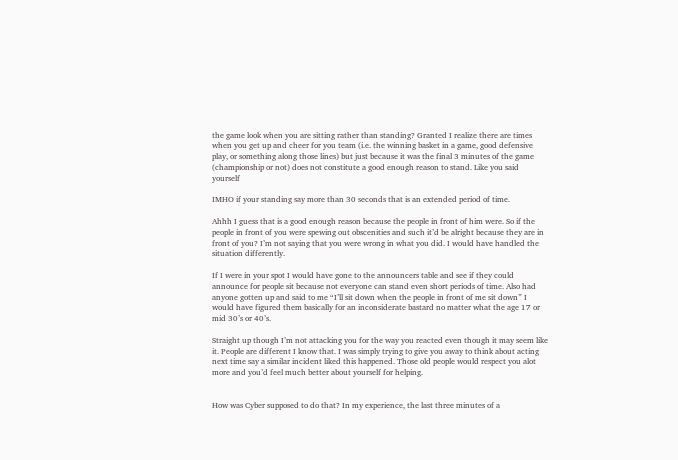the game look when you are sitting rather than standing? Granted I realize there are times when you get up and cheer for you team (i.e. the winning basket in a game, good defensive play, or something along those lines) but just because it was the final 3 minutes of the game (championship or not) does not constitute a good enough reason to stand. Like you said yourself

IMHO if your standing say more than 30 seconds that is an extended period of time.

Ahhh I guess that is a good enough reason because the people in front of him were. So if the people in front of you were spewing out obscenities and such it’d be alright because they are in front of you? I’m not saying that you were wrong in what you did. I would have handled the situation differently.

If I were in your spot I would have gone to the announcers table and see if they could announce for people sit because not everyone can stand even short periods of time. Also had anyone gotten up and said to me “I’ll sit down when the people in front of me sit down” I would have figured them basically for an inconsiderate bastard no matter what the age 17 or mid 30’s or 40’s.

Straight up though I’m not attacking you for the way you reacted even though it may seem like it. People are different I know that. I was simply trying to give you away to think about acting next time say a similar incident liked this happened. Those old people would respect you alot more and you’d feel much better about yourself for helping.


How was Cyber supposed to do that? In my experience, the last three minutes of a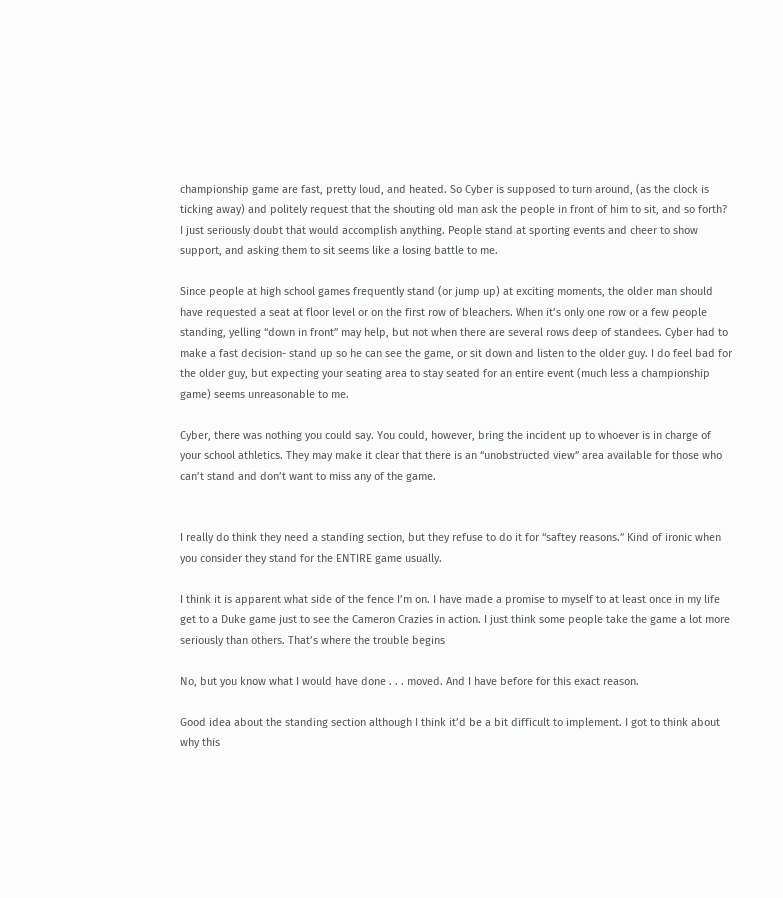championship game are fast, pretty loud, and heated. So Cyber is supposed to turn around, (as the clock is ticking away) and politely request that the shouting old man ask the people in front of him to sit, and so forth? I just seriously doubt that would accomplish anything. People stand at sporting events and cheer to show support, and asking them to sit seems like a losing battle to me.

Since people at high school games frequently stand (or jump up) at exciting moments, the older man should have requested a seat at floor level or on the first row of bleachers. When it’s only one row or a few people standing, yelling “down in front” may help, but not when there are several rows deep of standees. Cyber had to make a fast decision- stand up so he can see the game, or sit down and listen to the older guy. I do feel bad for the older guy, but expecting your seating area to stay seated for an entire event (much less a championship game) seems unreasonable to me.

Cyber, there was nothing you could say. You could, however, bring the incident up to whoever is in charge of your school athletics. They may make it clear that there is an “unobstructed view” area available for those who can’t stand and don’t want to miss any of the game.


I really do think they need a standing section, but they refuse to do it for “saftey reasons.” Kind of ironic when you consider they stand for the ENTIRE game usually.

I think it is apparent what side of the fence I’m on. I have made a promise to myself to at least once in my life get to a Duke game just to see the Cameron Crazies in action. I just think some people take the game a lot more seriously than others. That’s where the trouble begins

No, but you know what I would have done . . . moved. And I have before for this exact reason.

Good idea about the standing section although I think it’d be a bit difficult to implement. I got to think about why this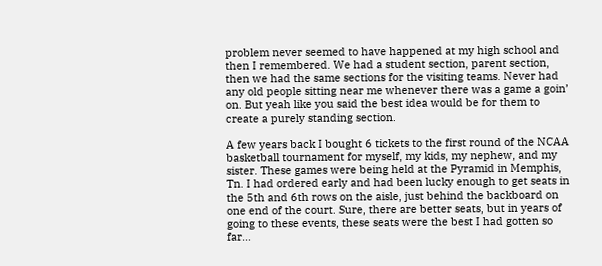problem never seemed to have happened at my high school and then I remembered. We had a student section, parent section, then we had the same sections for the visiting teams. Never had any old people sitting near me whenever there was a game a goin’ on. But yeah like you said the best idea would be for them to create a purely standing section.

A few years back I bought 6 tickets to the first round of the NCAA basketball tournament for myself, my kids, my nephew, and my sister. These games were being held at the Pyramid in Memphis, Tn. I had ordered early and had been lucky enough to get seats in the 5th and 6th rows on the aisle, just behind the backboard on one end of the court. Sure, there are better seats, but in years of going to these events, these seats were the best I had gotten so far…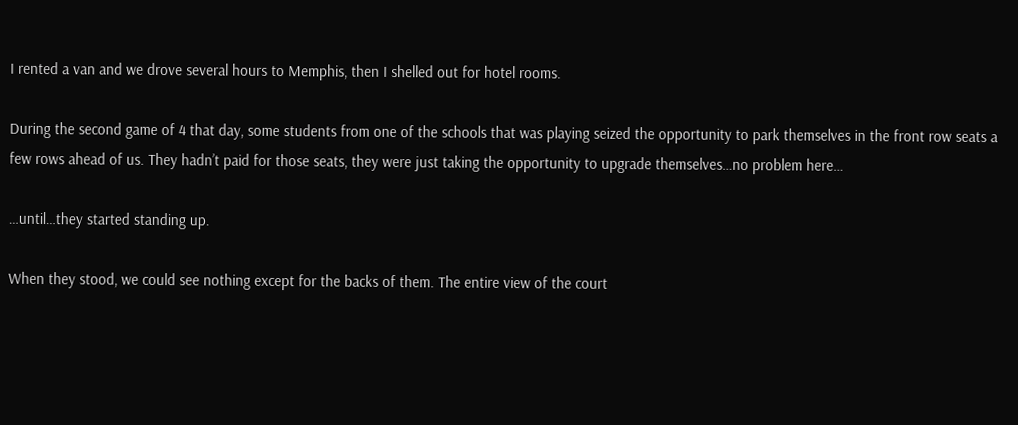I rented a van and we drove several hours to Memphis, then I shelled out for hotel rooms.

During the second game of 4 that day, some students from one of the schools that was playing seized the opportunity to park themselves in the front row seats a few rows ahead of us. They hadn’t paid for those seats, they were just taking the opportunity to upgrade themselves…no problem here…

…until…they started standing up.

When they stood, we could see nothing except for the backs of them. The entire view of the court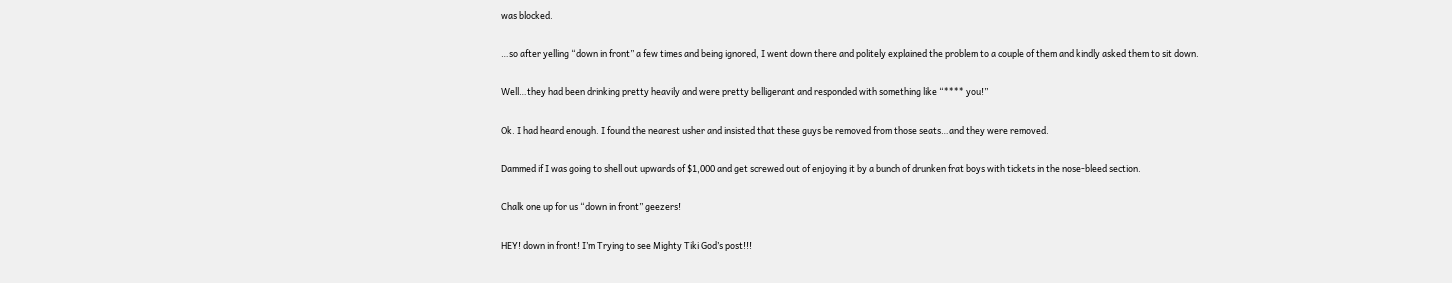was blocked.

…so after yelling “down in front” a few times and being ignored, I went down there and politely explained the problem to a couple of them and kindly asked them to sit down.

Well…they had been drinking pretty heavily and were pretty belligerant and responded with something like “**** you!”

Ok. I had heard enough. I found the nearest usher and insisted that these guys be removed from those seats…and they were removed.

Dammed if I was going to shell out upwards of $1,000 and get screwed out of enjoying it by a bunch of drunken frat boys with tickets in the nose-bleed section.

Chalk one up for us “down in front” geezers!

HEY! down in front! I’m Trying to see Mighty Tiki God’s post!!!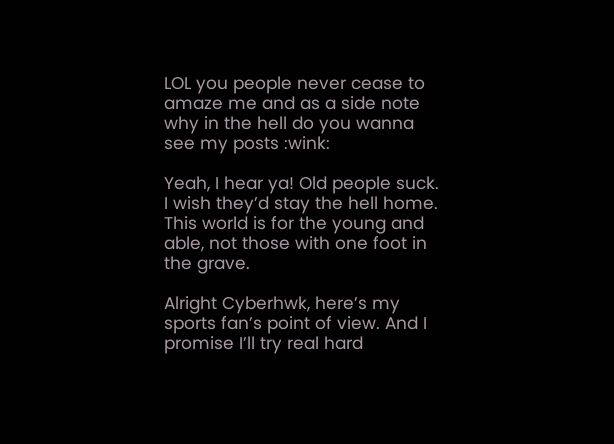LOL you people never cease to amaze me and as a side note why in the hell do you wanna see my posts :wink:

Yeah, I hear ya! Old people suck. I wish they’d stay the hell home. This world is for the young and able, not those with one foot in the grave.

Alright Cyberhwk, here’s my sports fan’s point of view. And I promise I’ll try real hard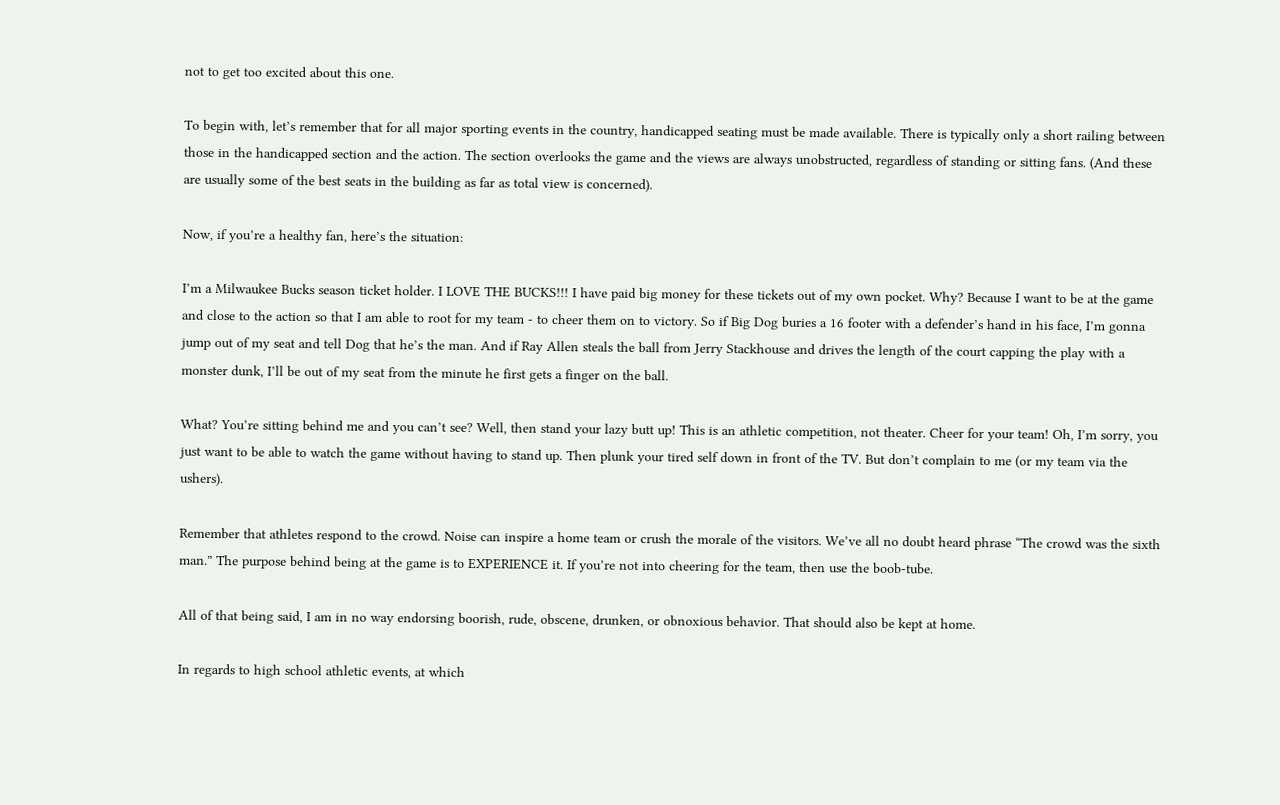not to get too excited about this one.

To begin with, let’s remember that for all major sporting events in the country, handicapped seating must be made available. There is typically only a short railing between those in the handicapped section and the action. The section overlooks the game and the views are always unobstructed, regardless of standing or sitting fans. (And these are usually some of the best seats in the building as far as total view is concerned).

Now, if you’re a healthy fan, here’s the situation:

I’m a Milwaukee Bucks season ticket holder. I LOVE THE BUCKS!!! I have paid big money for these tickets out of my own pocket. Why? Because I want to be at the game and close to the action so that I am able to root for my team - to cheer them on to victory. So if Big Dog buries a 16 footer with a defender’s hand in his face, I’m gonna jump out of my seat and tell Dog that he’s the man. And if Ray Allen steals the ball from Jerry Stackhouse and drives the length of the court capping the play with a monster dunk, I’ll be out of my seat from the minute he first gets a finger on the ball.

What? You’re sitting behind me and you can’t see? Well, then stand your lazy butt up! This is an athletic competition, not theater. Cheer for your team! Oh, I’m sorry, you just want to be able to watch the game without having to stand up. Then plunk your tired self down in front of the TV. But don’t complain to me (or my team via the ushers).

Remember that athletes respond to the crowd. Noise can inspire a home team or crush the morale of the visitors. We’ve all no doubt heard phrase “The crowd was the sixth man.” The purpose behind being at the game is to EXPERIENCE it. If you’re not into cheering for the team, then use the boob-tube.

All of that being said, I am in no way endorsing boorish, rude, obscene, drunken, or obnoxious behavior. That should also be kept at home.

In regards to high school athletic events, at which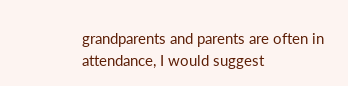grandparents and parents are often in attendance, I would suggest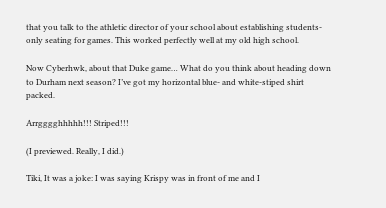that you talk to the athletic director of your school about establishing students-only seating for games. This worked perfectly well at my old high school.

Now Cyberhwk, about that Duke game… What do you think about heading down to Durham next season? I’ve got my horizontal blue- and white-stiped shirt packed.

Arrgggghhhhh!!! Striped!!!

(I previewed. Really, I did.)

Tiki, It was a joke: I was saying Krispy was in front of me and I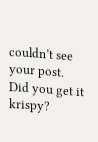couldn’t see your post.
Did you get it krispy?